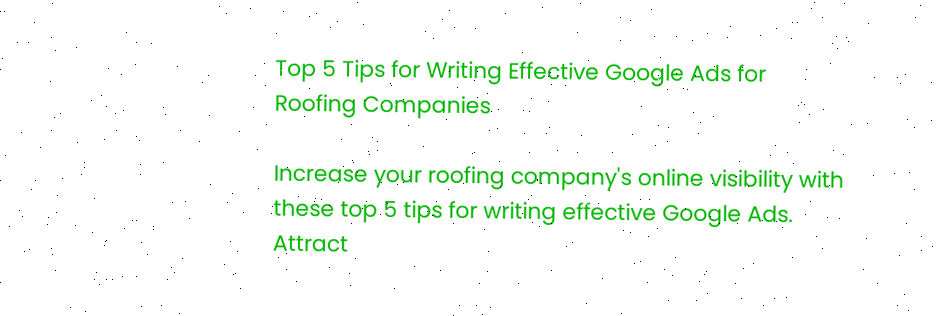Top 5 Tips for Writing Effective Google Ads for Roofing Companies

Increase your roofing company's online visibility with these top 5 tips for writing effective Google Ads. Attract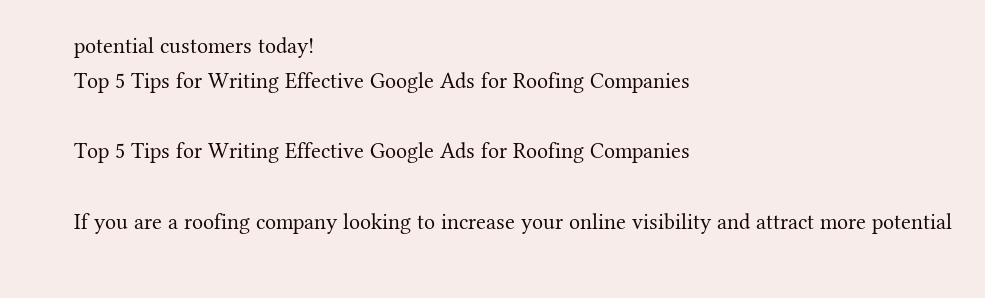potential customers today!
Top 5 Tips for Writing Effective Google Ads for Roofing Companies

Top 5 Tips for Writing Effective Google Ads for Roofing Companies

If you are a roofing company looking to increase your online visibility and attract more potential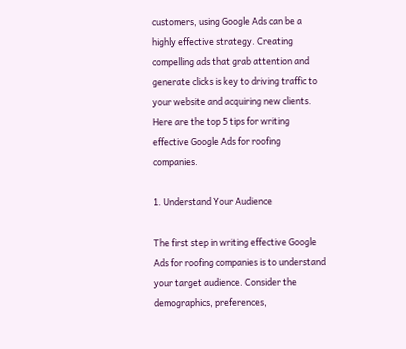customers, using Google Ads can be a highly effective strategy. Creating compelling ads that grab attention and generate clicks is key to driving traffic to your website and acquiring new clients. Here are the top 5 tips for writing effective Google Ads for roofing companies.

1. Understand Your Audience

The first step in writing effective Google Ads for roofing companies is to understand your target audience. Consider the demographics, preferences,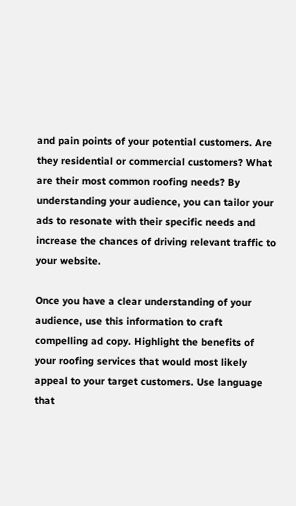and pain points of your potential customers. Are they residential or commercial customers? What are their most common roofing needs? By understanding your audience, you can tailor your ads to resonate with their specific needs and increase the chances of driving relevant traffic to your website.

Once you have a clear understanding of your audience, use this information to craft compelling ad copy. Highlight the benefits of your roofing services that would most likely appeal to your target customers. Use language that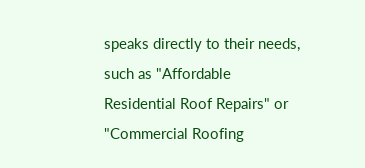speaks directly to their needs, such as "Affordable Residential Roof Repairs" or "Commercial Roofing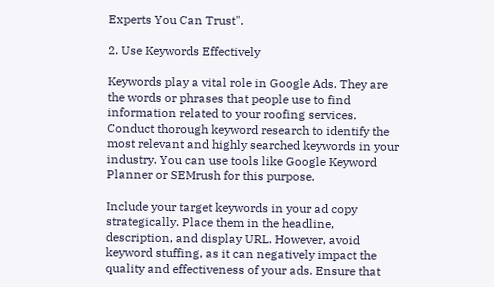Experts You Can Trust".

2. Use Keywords Effectively

Keywords play a vital role in Google Ads. They are the words or phrases that people use to find information related to your roofing services. Conduct thorough keyword research to identify the most relevant and highly searched keywords in your industry. You can use tools like Google Keyword Planner or SEMrush for this purpose.

Include your target keywords in your ad copy strategically. Place them in the headline, description, and display URL. However, avoid keyword stuffing, as it can negatively impact the quality and effectiveness of your ads. Ensure that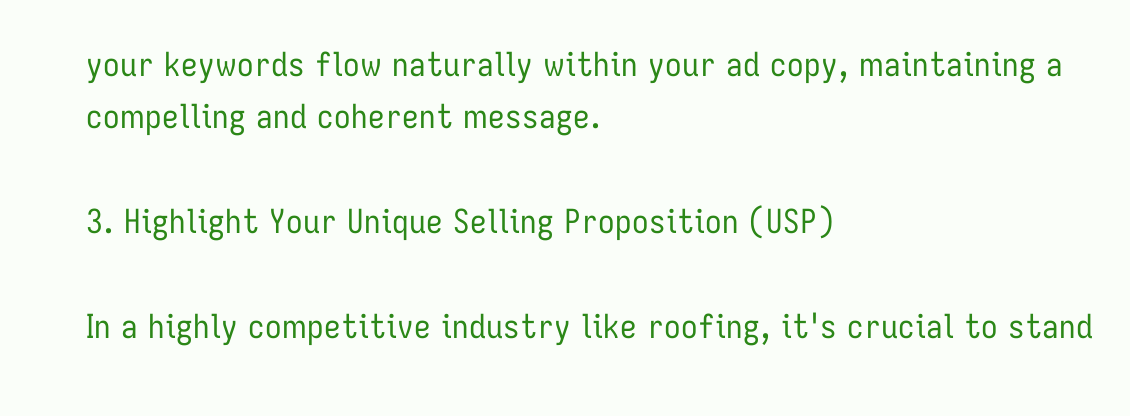your keywords flow naturally within your ad copy, maintaining a compelling and coherent message.

3. Highlight Your Unique Selling Proposition (USP)

In a highly competitive industry like roofing, it's crucial to stand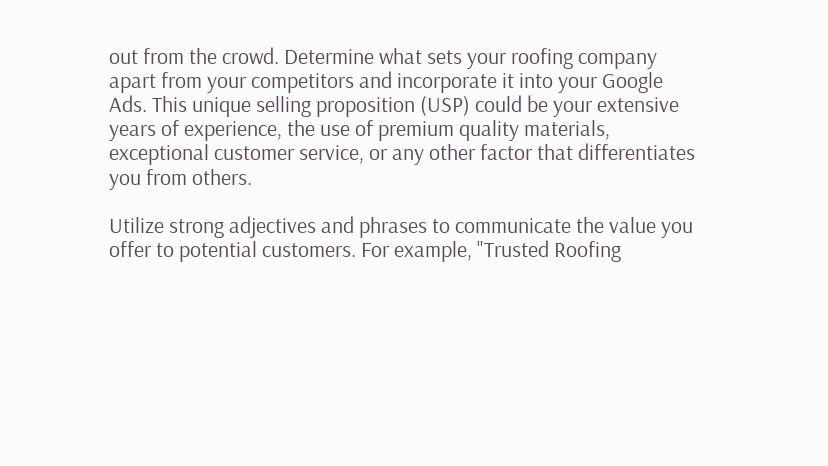out from the crowd. Determine what sets your roofing company apart from your competitors and incorporate it into your Google Ads. This unique selling proposition (USP) could be your extensive years of experience, the use of premium quality materials, exceptional customer service, or any other factor that differentiates you from others.

Utilize strong adjectives and phrases to communicate the value you offer to potential customers. For example, "Trusted Roofing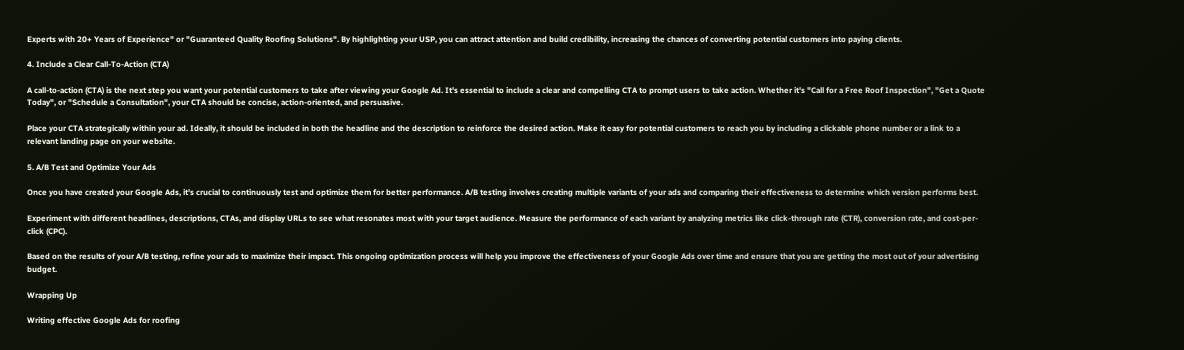Experts with 20+ Years of Experience" or "Guaranteed Quality Roofing Solutions". By highlighting your USP, you can attract attention and build credibility, increasing the chances of converting potential customers into paying clients.

4. Include a Clear Call-To-Action (CTA)

A call-to-action (CTA) is the next step you want your potential customers to take after viewing your Google Ad. It's essential to include a clear and compelling CTA to prompt users to take action. Whether it's "Call for a Free Roof Inspection", "Get a Quote Today", or "Schedule a Consultation", your CTA should be concise, action-oriented, and persuasive.

Place your CTA strategically within your ad. Ideally, it should be included in both the headline and the description to reinforce the desired action. Make it easy for potential customers to reach you by including a clickable phone number or a link to a relevant landing page on your website.

5. A/B Test and Optimize Your Ads

Once you have created your Google Ads, it's crucial to continuously test and optimize them for better performance. A/B testing involves creating multiple variants of your ads and comparing their effectiveness to determine which version performs best.

Experiment with different headlines, descriptions, CTAs, and display URLs to see what resonates most with your target audience. Measure the performance of each variant by analyzing metrics like click-through rate (CTR), conversion rate, and cost-per-click (CPC).

Based on the results of your A/B testing, refine your ads to maximize their impact. This ongoing optimization process will help you improve the effectiveness of your Google Ads over time and ensure that you are getting the most out of your advertising budget.

Wrapping Up

Writing effective Google Ads for roofing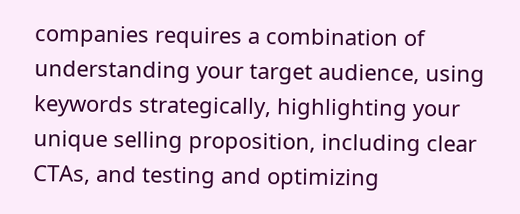companies requires a combination of understanding your target audience, using keywords strategically, highlighting your unique selling proposition, including clear CTAs, and testing and optimizing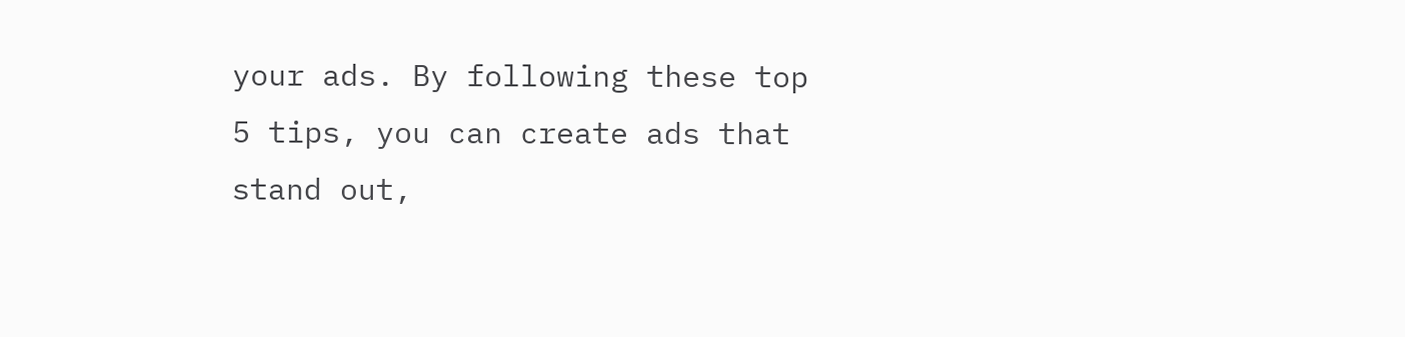your ads. By following these top 5 tips, you can create ads that stand out,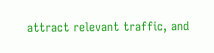attract relevant traffic, and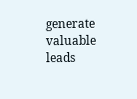generate valuable leads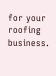for your roofing business.